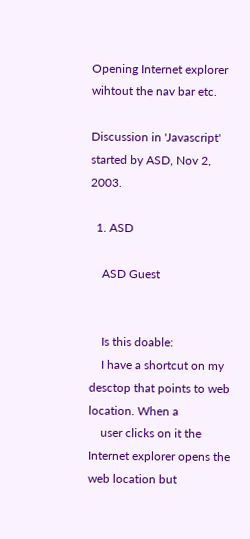Opening Internet explorer wihtout the nav bar etc.

Discussion in 'Javascript' started by ASD, Nov 2, 2003.

  1. ASD

    ASD Guest


    Is this doable:
    I have a shortcut on my desctop that points to web location. When a
    user clicks on it the Internet explorer opens the web location but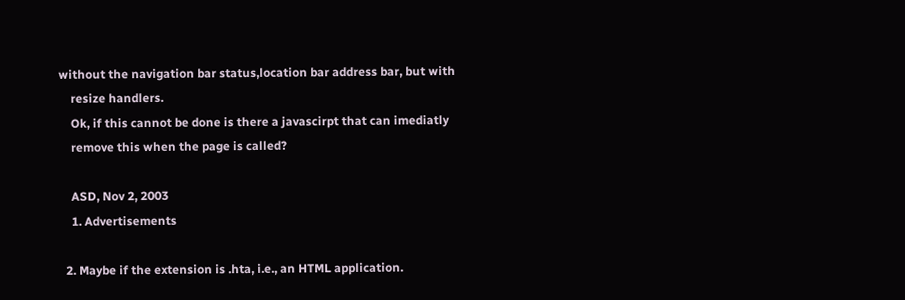without the navigation bar status,location bar address bar, but with
    resize handlers.
    Ok, if this cannot be done is there a javascirpt that can imediatly
    remove this when the page is called?

    ASD, Nov 2, 2003
    1. Advertisements

  2. Maybe if the extension is .hta, i.e., an HTML application.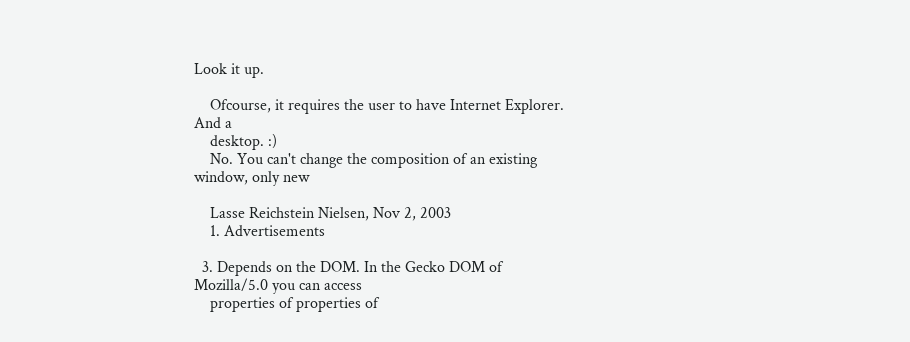Look it up.

    Ofcourse, it requires the user to have Internet Explorer. And a
    desktop. :)
    No. You can't change the composition of an existing window, only new

    Lasse Reichstein Nielsen, Nov 2, 2003
    1. Advertisements

  3. Depends on the DOM. In the Gecko DOM of Mozilla/5.0 you can access
    properties of properties of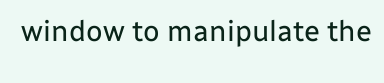window to manipulate the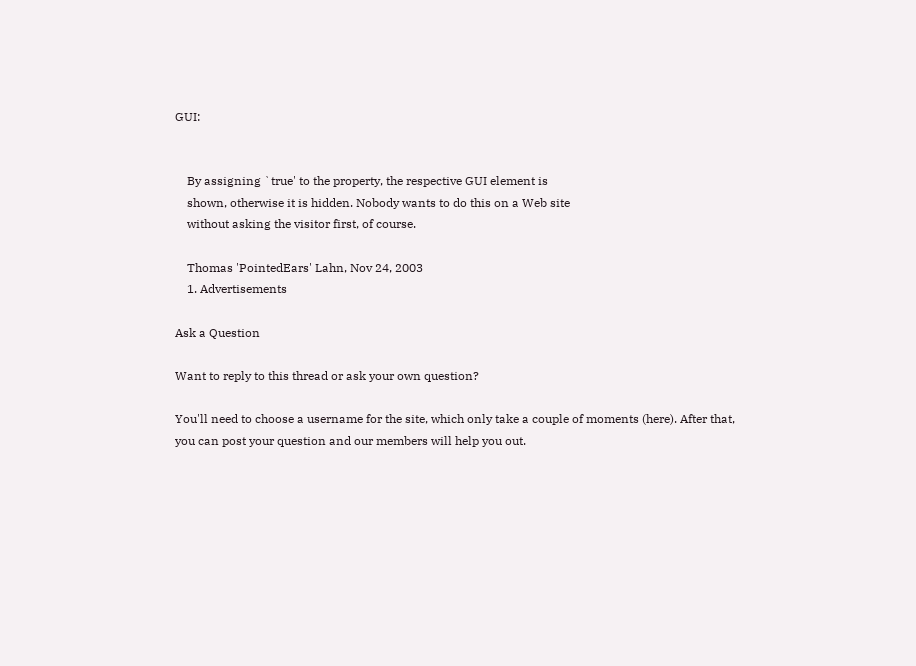GUI:


    By assigning `true' to the property, the respective GUI element is
    shown, otherwise it is hidden. Nobody wants to do this on a Web site
    without asking the visitor first, of course.

    Thomas 'PointedEars' Lahn, Nov 24, 2003
    1. Advertisements

Ask a Question

Want to reply to this thread or ask your own question?

You'll need to choose a username for the site, which only take a couple of moments (here). After that, you can post your question and our members will help you out.